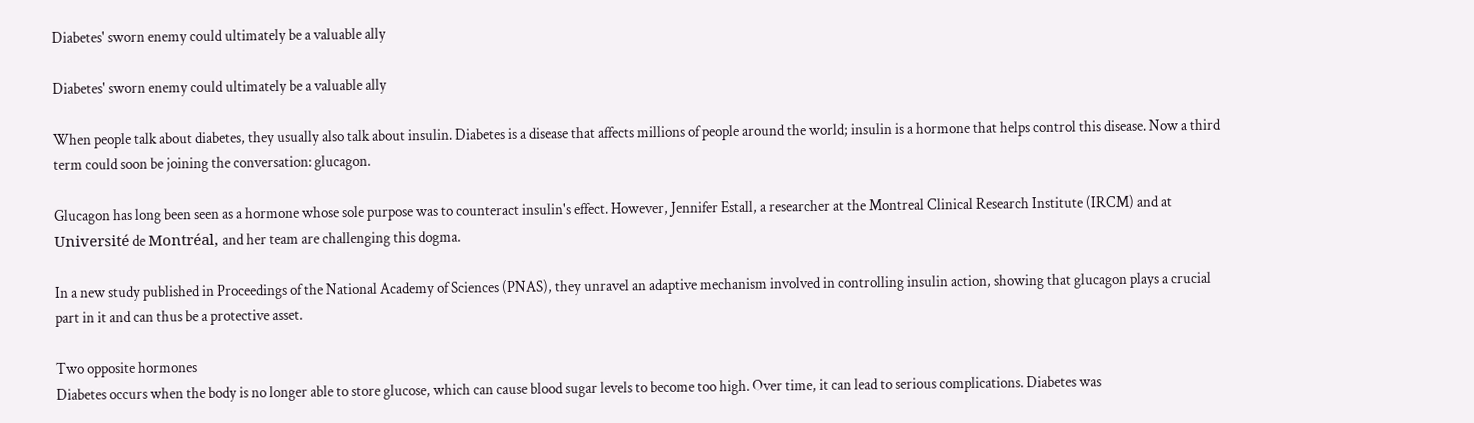Diabetes' sworn enemy could ultimately be a valuable ally

Diabetes' sworn enemy could ultimately be a valuable ally

When people talk about diabetes, they usually also talk about insulin. Diabetes is a disease that affects millions of people around the world; insulin is a hormone that helps control this disease. Now a third term could soon be joining the conversation: glucagon.

Glucagon has long been seen as a hormone whose sole purpose was to counteract insulin's effect. However, Jennifer Estall, a researcher at the Montreal Clinical Research Institute (IRCM) and at Université de Montréal, and her team are challenging this dogma.

In a new study published in Proceedings of the National Academy of Sciences (PNAS), they unravel an adaptive mechanism involved in controlling insulin action, showing that glucagon plays a crucial part in it and can thus be a protective asset.

Two opposite hormones
Diabetes occurs when the body is no longer able to store glucose, which can cause blood sugar levels to become too high. Over time, it can lead to serious complications. Diabetes was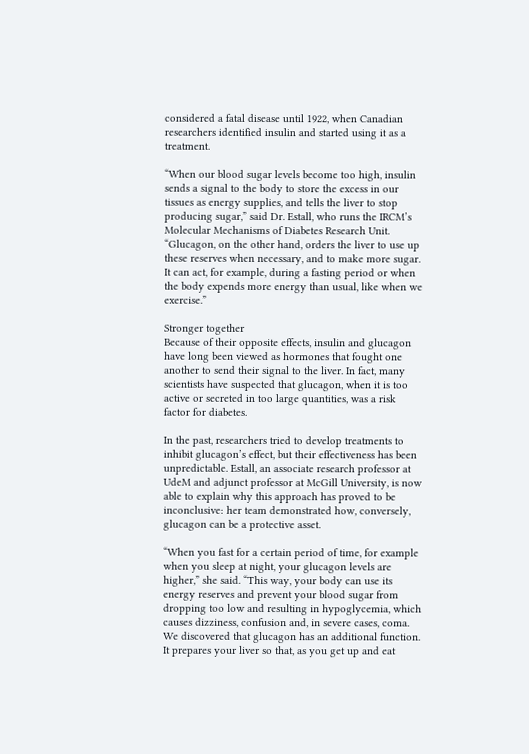considered a fatal disease until 1922, when Canadian researchers identified insulin and started using it as a treatment.

“When our blood sugar levels become too high, insulin sends a signal to the body to store the excess in our tissues as energy supplies, and tells the liver to stop producing sugar,” said Dr. Estall, who runs the IRCM’s Molecular Mechanisms of Diabetes Research Unit. “Glucagon, on the other hand, orders the liver to use up these reserves when necessary, and to make more sugar. It can act, for example, during a fasting period or when the body expends more energy than usual, like when we exercise.”

Stronger together
Because of their opposite effects, insulin and glucagon have long been viewed as hormones that fought one another to send their signal to the liver. In fact, many scientists have suspected that glucagon, when it is too active or secreted in too large quantities, was a risk factor for diabetes.

In the past, researchers tried to develop treatments to inhibit glucagon’s effect, but their effectiveness has been unpredictable. Estall, an associate research professor at UdeM and adjunct professor at McGill University, is now able to explain why this approach has proved to be inconclusive: her team demonstrated how, conversely, glucagon can be a protective asset.

“When you fast for a certain period of time, for example when you sleep at night, your glucagon levels are higher,” she said. “This way, your body can use its energy reserves and prevent your blood sugar from dropping too low and resulting in hypoglycemia, which causes dizziness, confusion and, in severe cases, coma. We discovered that glucagon has an additional function. It prepares your liver so that, as you get up and eat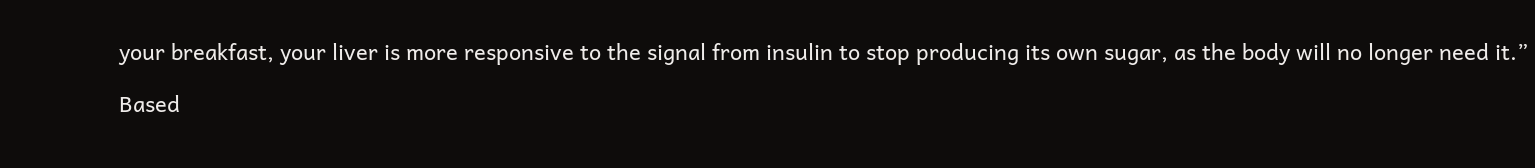your breakfast, your liver is more responsive to the signal from insulin to stop producing its own sugar, as the body will no longer need it.”

Based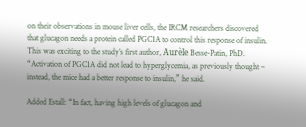on their observations in mouse liver cells, the IRCM researchers discovered that glucagon needs a protein called PGC1A to control this response of insulin. This was exciting to the study’s first author, Aurèle Besse-Patin, PhD. “Activation of PGC1A did not lead to hyperglycemia, as previously thought – instead, the mice had a better response to insulin,” he said.

Added Estall: “In fact, having high levels of glucagon and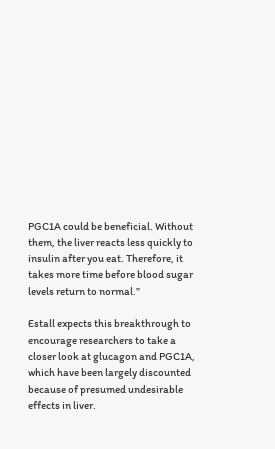PGC1A could be beneficial. Without them, the liver reacts less quickly to insulin after you eat. Therefore, it takes more time before blood sugar levels return to normal.”

Estall expects this breakthrough to encourage researchers to take a closer look at glucagon and PGC1A, which have been largely discounted because of presumed undesirable effects in liver.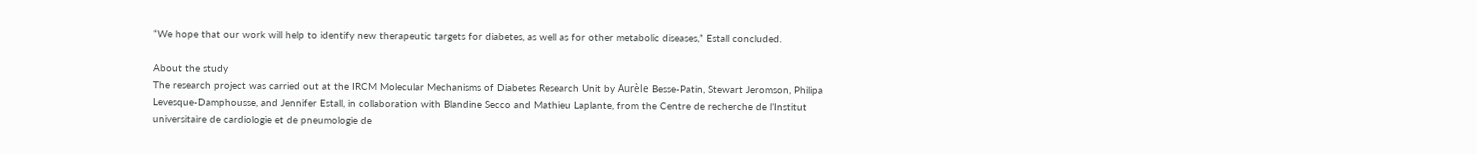“We hope that our work will help to identify new therapeutic targets for diabetes, as well as for other metabolic diseases,” Estall concluded.

About the study
The research project was carried out at the IRCM Molecular Mechanisms of Diabetes Research Unit by Aurèle Besse-Patin, Stewart Jeromson, Philipa Levesque-Damphousse, and Jennifer Estall, in collaboration with Blandine Secco and Mathieu Laplante, from the Centre de recherche de l’Institut universitaire de cardiologie et de pneumologie de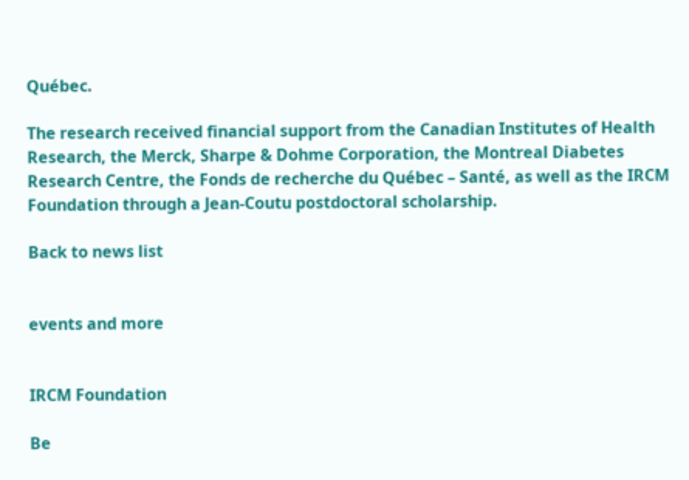Québec.

The research received financial support from the Canadian Institutes of Health Research, the Merck, Sharpe & Dohme Corporation, the Montreal Diabetes Research Centre, the Fonds de recherche du Québec – Santé, as well as the IRCM Foundation through a Jean-Coutu postdoctoral scholarship.

Back to news list


events and more


IRCM Foundation

Be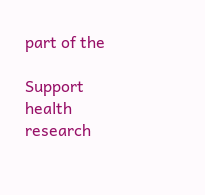part of the

Support health research